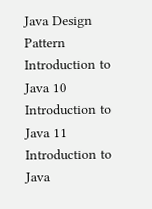Java Design Pattern
Introduction to Java 10
Introduction to Java 11
Introduction to Java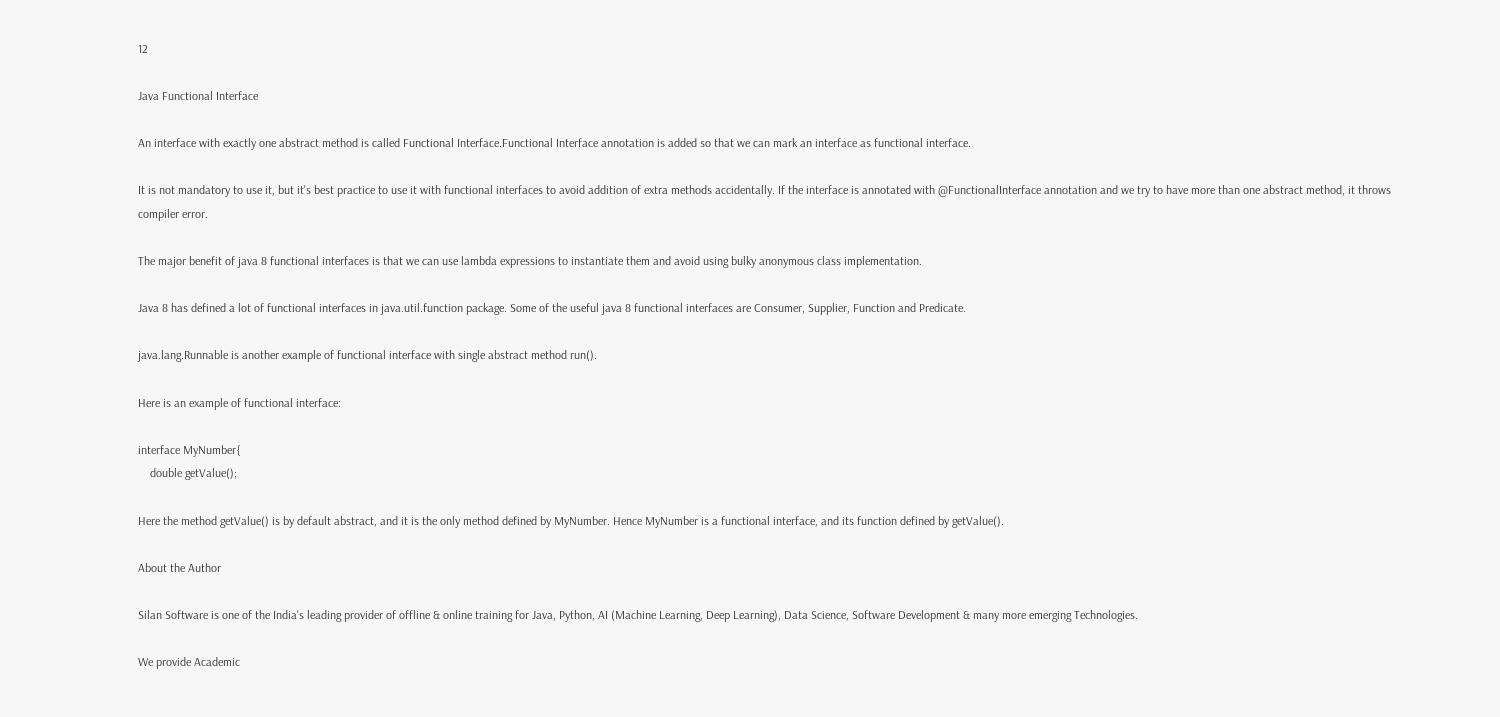12

Java Functional Interface

An interface with exactly one abstract method is called Functional Interface.Functional Interface annotation is added so that we can mark an interface as functional interface.

It is not mandatory to use it, but it's best practice to use it with functional interfaces to avoid addition of extra methods accidentally. If the interface is annotated with @FunctionalInterface annotation and we try to have more than one abstract method, it throws compiler error.

The major benefit of java 8 functional interfaces is that we can use lambda expressions to instantiate them and avoid using bulky anonymous class implementation.

Java 8 has defined a lot of functional interfaces in java.util.function package. Some of the useful java 8 functional interfaces are Consumer, Supplier, Function and Predicate.

java.lang.Runnable is another example of functional interface with single abstract method run().

Here is an example of functional interface:

interface MyNumber{
    double getValue();

Here the method getValue() is by default abstract, and it is the only method defined by MyNumber. Hence MyNumber is a functional interface, and its function defined by getValue().

About the Author

Silan Software is one of the India's leading provider of offline & online training for Java, Python, AI (Machine Learning, Deep Learning), Data Science, Software Development & many more emerging Technologies.

We provide Academic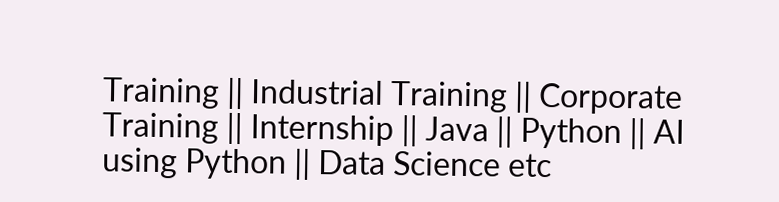Training || Industrial Training || Corporate Training || Internship || Java || Python || AI using Python || Data Science etc